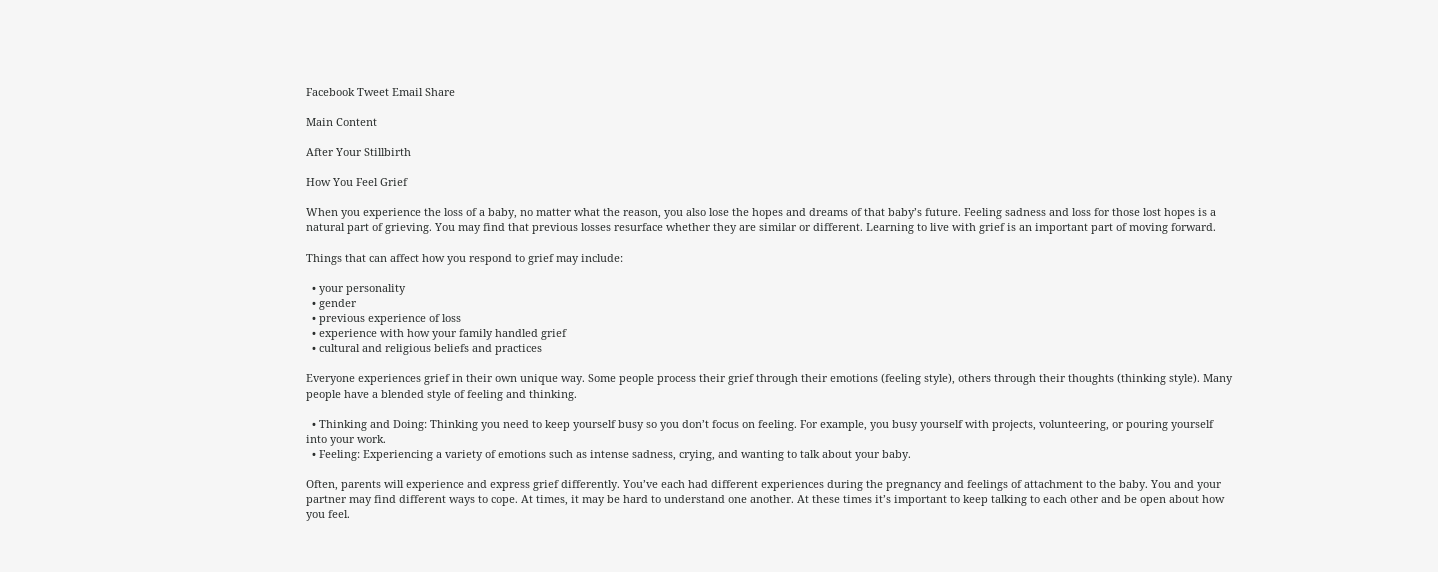Facebook Tweet Email Share

Main Content

After Your Stillbirth

How You Feel Grief

When you experience the loss of a baby, no matter what the reason, you also lose the hopes and dreams of that baby’s future. Feeling sadness and loss for those lost hopes is a natural part of grieving. You may find that previous losses resurface whether they are similar or different. Learning to live with grief is an important part of moving forward.

Things that can affect how you respond to grief may include:

  • your personality
  • gender
  • previous experience of loss
  • experience with how your family handled grief
  • cultural and religious beliefs and practices

Everyone experiences grief in their own unique way. Some people process their grief through their emotions (feeling style), others through their thoughts (thinking style). Many people have a blended style of feeling and thinking.

  • Thinking and Doing: Thinking you need to keep yourself busy so you don’t focus on feeling. For example, you busy yourself with projects, volunteering, or pouring yourself into your work.
  • Feeling: Experiencing a variety of emotions such as intense sadness, crying, and wanting to talk about your baby.

Often, parents will experience and express grief differently. You’ve each had different experiences during the pregnancy and feelings of attachment to the baby. You and your partner may find different ways to cope. At times, it may be hard to understand one another. At these times it’s important to keep talking to each other and be open about how you feel.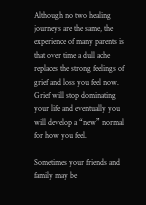Although no two healing journeys are the same, the experience of many parents is that over time a dull ache replaces the strong feelings of grief and loss you feel now. Grief will stop dominating your life and eventually you will develop a “new” normal for how you feel.

Sometimes your friends and family may be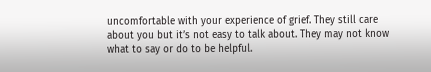uncomfortable with your experience of grief. They still care about you but it’s not easy to talk about. They may not know what to say or do to be helpful.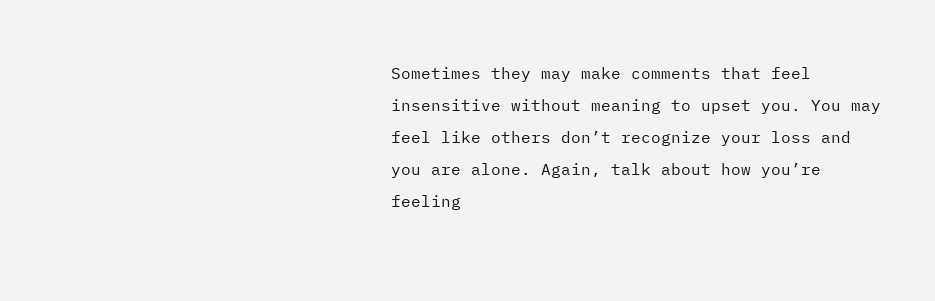Sometimes they may make comments that feel insensitive without meaning to upset you. You may feel like others don’t recognize your loss and you are alone. Again, talk about how you’re feeling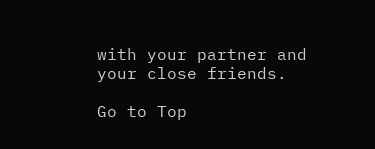with your partner and your close friends.

Go to Top